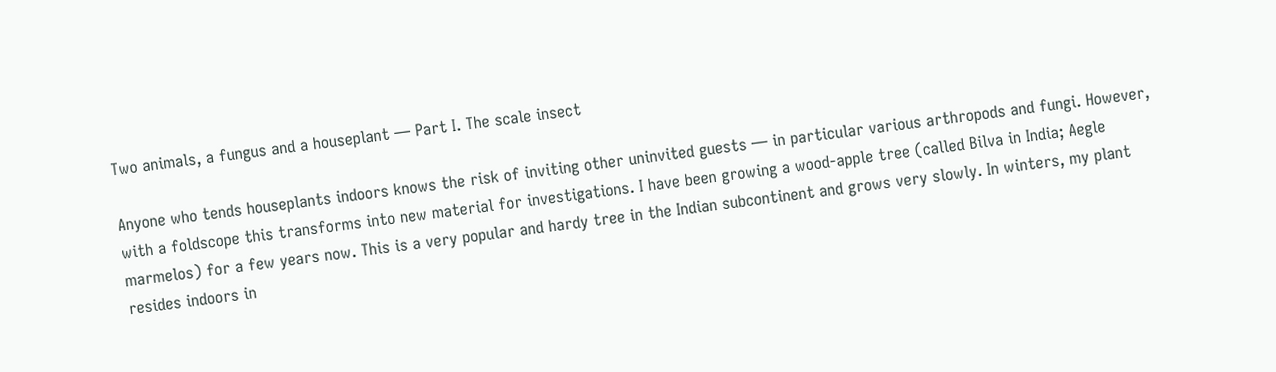Two animals, a fungus and a houseplant — Part I. The scale insect

Anyone who tends houseplants indoors knows the risk of inviting other uninvited guests — in particular various arthropods and fungi. However, with a foldscope this transforms into new material for investigations. I have been growing a wood-apple tree (called Bilva in India; Aegle marmelos) for a few years now. This is a very popular and hardy tree in the Indian subcontinent and grows very slowly. In winters, my plant resides indoors in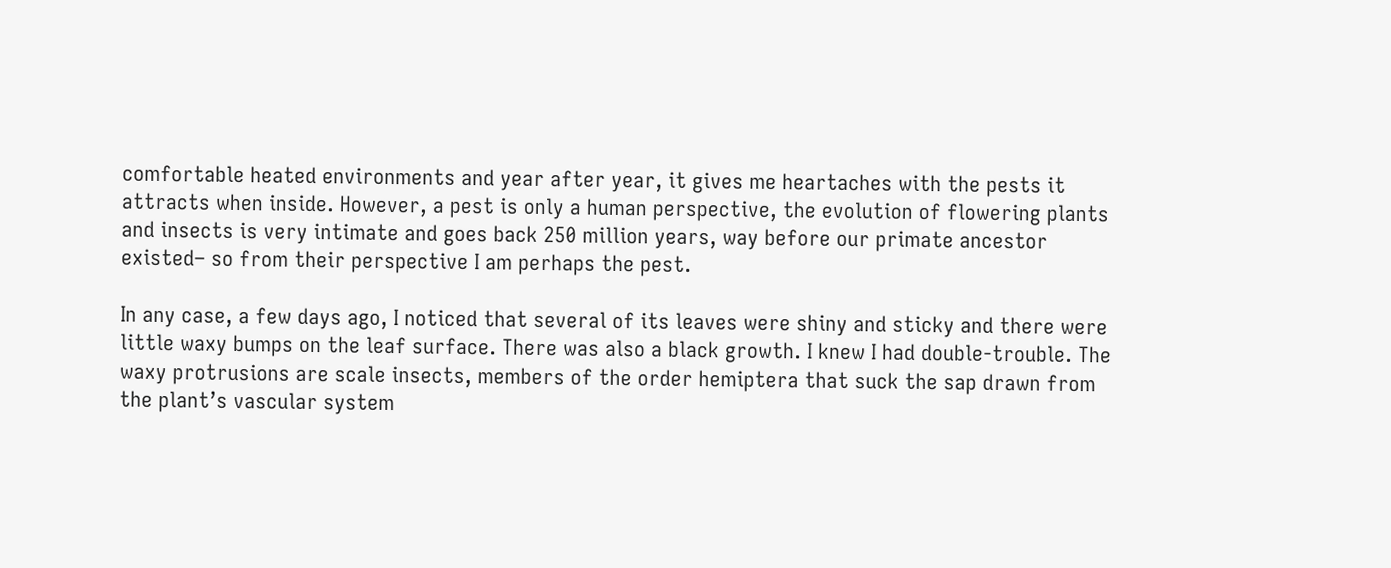comfortable heated environments and year after year, it gives me heartaches with the pests it attracts when inside. However, a pest is only a human perspective, the evolution of flowering plants and insects is very intimate and goes back 250 million years, way before our primate ancestor existed– so from their perspective I am perhaps the pest.

In any case, a few days ago, I noticed that several of its leaves were shiny and sticky and there were little waxy bumps on the leaf surface. There was also a black growth. I knew I had double-trouble. The waxy protrusions are scale insects, members of the order hemiptera that suck the sap drawn from the plant’s vascular system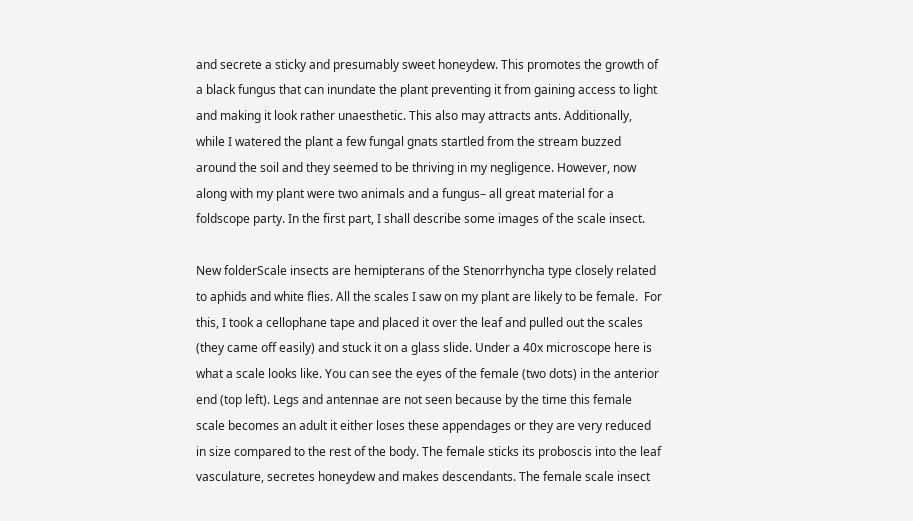and secrete a sticky and presumably sweet honeydew. This promotes the growth of a black fungus that can inundate the plant preventing it from gaining access to light and making it look rather unaesthetic. This also may attracts ants. Additionally, while I watered the plant a few fungal gnats startled from the stream buzzed around the soil and they seemed to be thriving in my negligence. However, now along with my plant were two animals and a fungus– all great material for a foldscope party. In the first part, I shall describe some images of the scale insect.

New folderScale insects are hemipterans of the Stenorrhyncha type closely related to aphids and white flies. All the scales I saw on my plant are likely to be female.  For this, I took a cellophane tape and placed it over the leaf and pulled out the scales (they came off easily) and stuck it on a glass slide. Under a 40x microscope here is what a scale looks like. You can see the eyes of the female (two dots) in the anterior end (top left). Legs and antennae are not seen because by the time this female scale becomes an adult it either loses these appendages or they are very reduced in size compared to the rest of the body. The female sticks its proboscis into the leaf vasculature, secretes honeydew and makes descendants. The female scale insect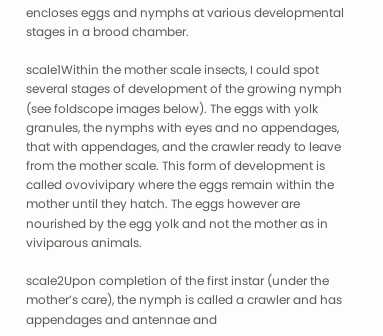encloses eggs and nymphs at various developmental stages in a brood chamber.

scale1Within the mother scale insects, I could spot several stages of development of the growing nymph (see foldscope images below). The eggs with yolk granules, the nymphs with eyes and no appendages, that with appendages, and the crawler ready to leave from the mother scale. This form of development is called ovovivipary where the eggs remain within the mother until they hatch. The eggs however are nourished by the egg yolk and not the mother as in viviparous animals.

scale2Upon completion of the first instar (under the mother’s care), the nymph is called a crawler and has appendages and antennae and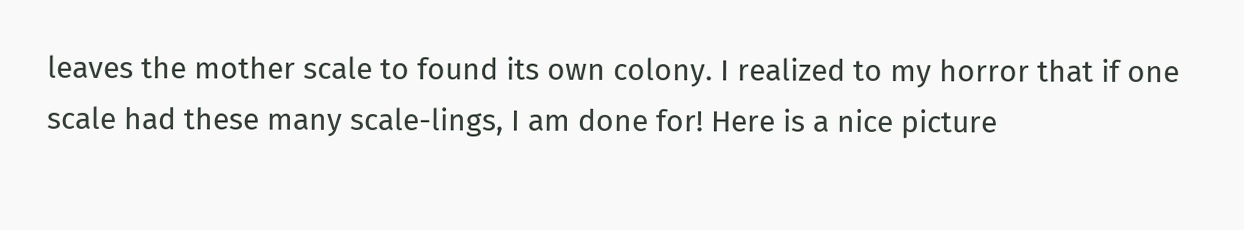leaves the mother scale to found its own colony. I realized to my horror that if one scale had these many scale-lings, I am done for! Here is a nice picture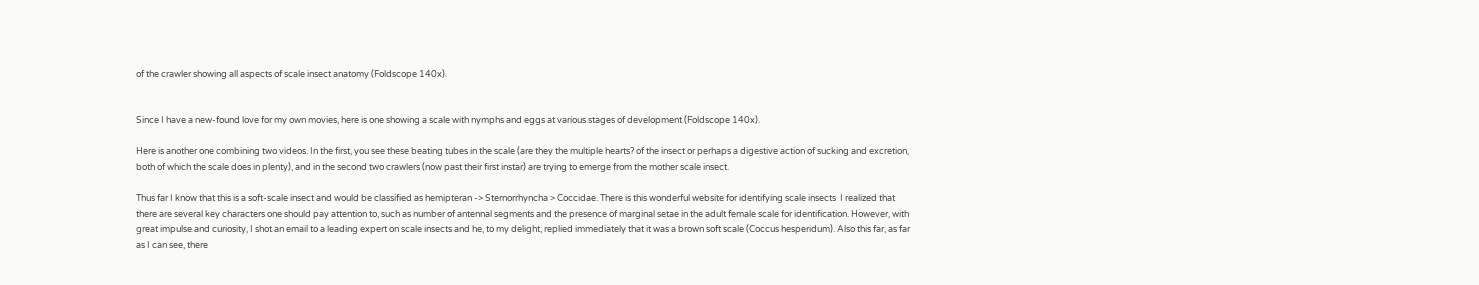of the crawler showing all aspects of scale insect anatomy (Foldscope 140x).


Since I have a new-found love for my own movies, here is one showing a scale with nymphs and eggs at various stages of development (Foldscope 140x).

Here is another one combining two videos. In the first, you see these beating tubes in the scale (are they the multiple hearts? of the insect or perhaps a digestive action of sucking and excretion, both of which the scale does in plenty), and in the second two crawlers (now past their first instar) are trying to emerge from the mother scale insect.

Thus far I know that this is a soft-scale insect and would be classified as hemipteran -> Sternorrhyncha > Coccidae. There is this wonderful website for identifying scale insects  I realized that there are several key characters one should pay attention to, such as number of antennal segments and the presence of marginal setae in the adult female scale for identification. However, with great impulse and curiosity, I shot an email to a leading expert on scale insects and he, to my delight, replied immediately that it was a brown soft scale (Coccus hesperidum). Also this far, as far as I can see, there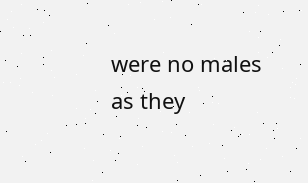were no males as they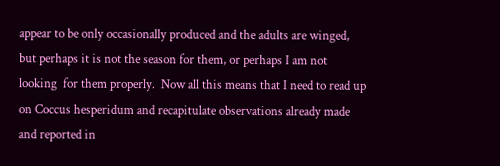appear to be only occasionally produced and the adults are winged, but perhaps it is not the season for them, or perhaps I am not looking  for them properly.  Now all this means that I need to read up on Coccus hesperidum and recapitulate observations already made and reported in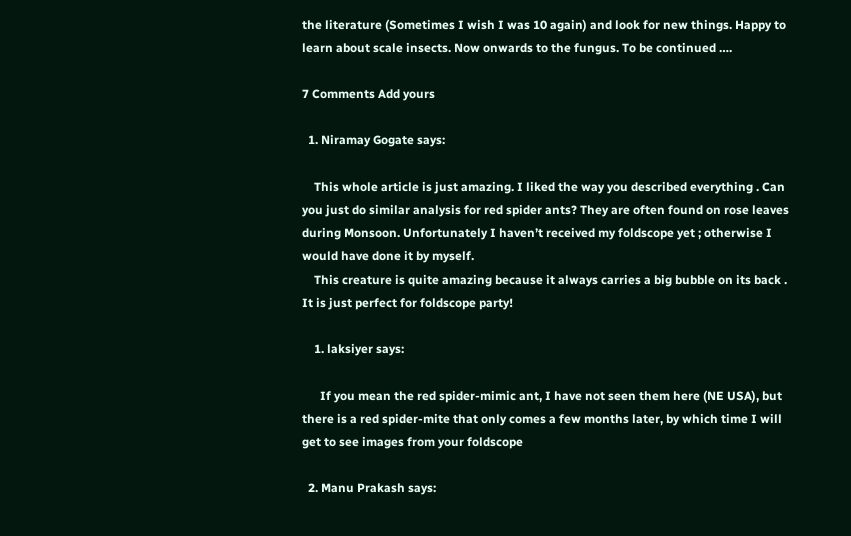the literature (Sometimes I wish I was 10 again) and look for new things. Happy to learn about scale insects. Now onwards to the fungus. To be continued ….

7 Comments Add yours

  1. Niramay Gogate says:

    This whole article is just amazing. I liked the way you described everything . Can you just do similar analysis for red spider ants? They are often found on rose leaves during Monsoon. Unfortunately I haven’t received my foldscope yet ; otherwise I would have done it by myself.
    This creature is quite amazing because it always carries a big bubble on its back . It is just perfect for foldscope party!

    1. laksiyer says:

      If you mean the red spider-mimic ant, I have not seen them here (NE USA), but there is a red spider-mite that only comes a few months later, by which time I will get to see images from your foldscope

  2. Manu Prakash says: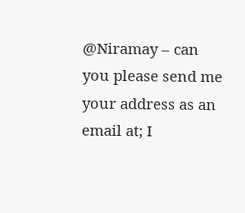@Niramay – can you please send me your address as an email at; I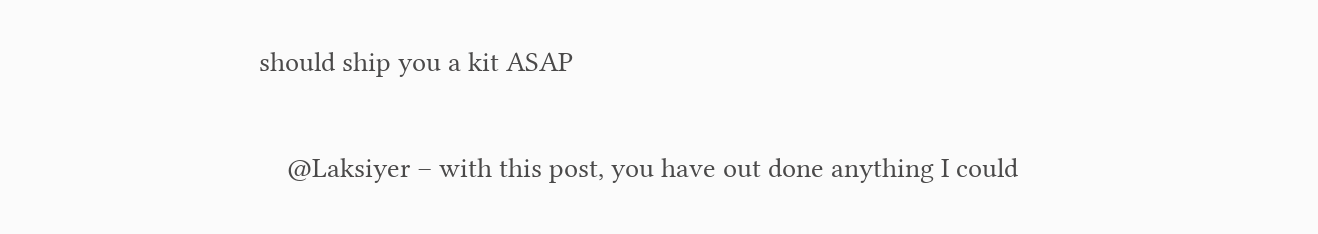should ship you a kit ASAP

    @Laksiyer – with this post, you have out done anything I could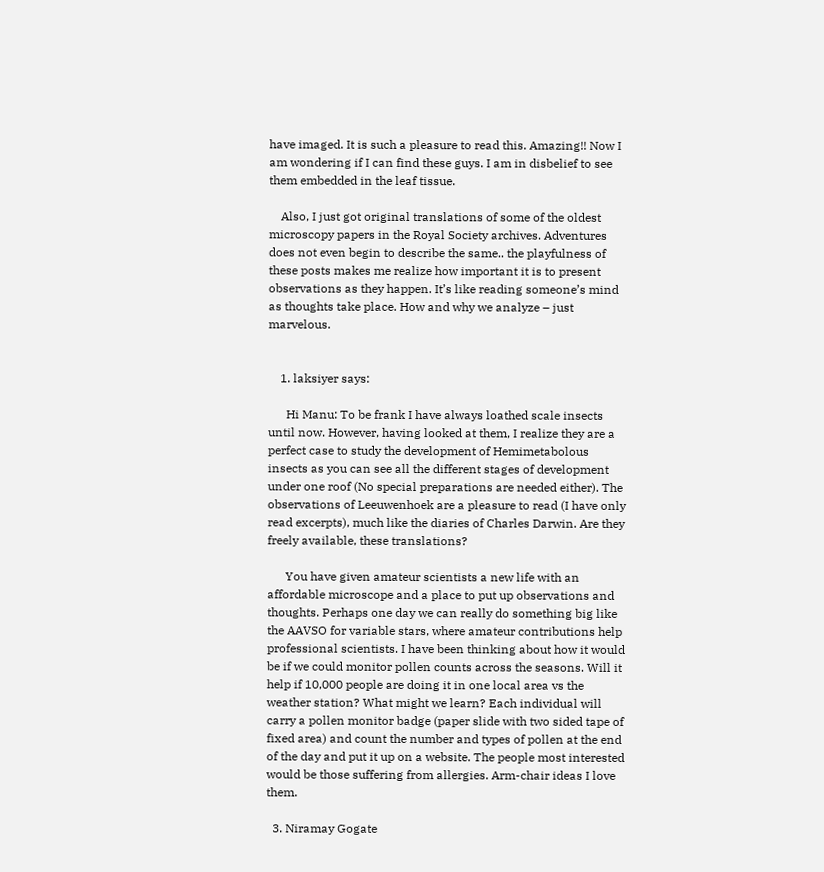have imaged. It is such a pleasure to read this. Amazing!! Now I am wondering if I can find these guys. I am in disbelief to see them embedded in the leaf tissue.

    Also, I just got original translations of some of the oldest microscopy papers in the Royal Society archives. Adventures does not even begin to describe the same.. the playfulness of these posts makes me realize how important it is to present observations as they happen. It’s like reading someone’s mind as thoughts take place. How and why we analyze – just marvelous.


    1. laksiyer says:

      Hi Manu: To be frank I have always loathed scale insects until now. However, having looked at them, I realize they are a perfect case to study the development of Hemimetabolous insects as you can see all the different stages of development under one roof (No special preparations are needed either). The observations of Leeuwenhoek are a pleasure to read (I have only read excerpts), much like the diaries of Charles Darwin. Are they freely available, these translations?

      You have given amateur scientists a new life with an affordable microscope and a place to put up observations and thoughts. Perhaps one day we can really do something big like the AAVSO for variable stars, where amateur contributions help professional scientists. I have been thinking about how it would be if we could monitor pollen counts across the seasons. Will it help if 10,000 people are doing it in one local area vs the weather station? What might we learn? Each individual will carry a pollen monitor badge (paper slide with two sided tape of fixed area) and count the number and types of pollen at the end of the day and put it up on a website. The people most interested would be those suffering from allergies. Arm-chair ideas I love them.

  3. Niramay Gogate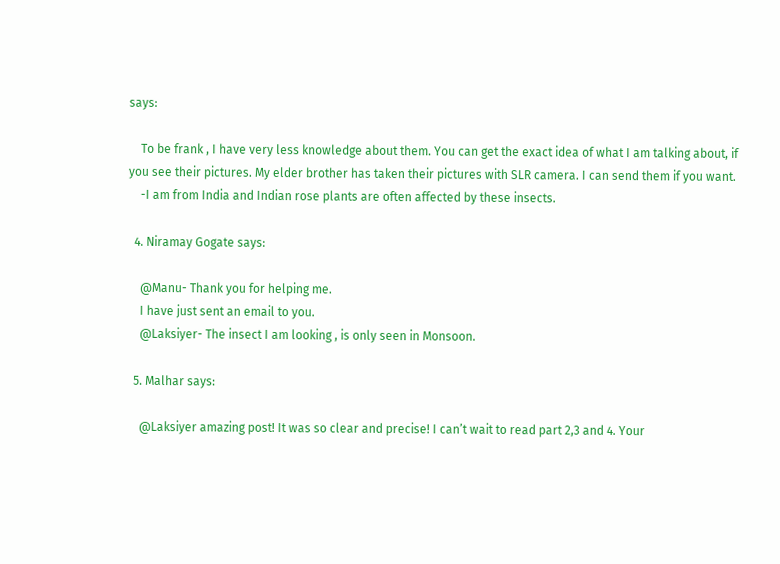says:

    To be frank , I have very less knowledge about them. You can get the exact idea of what I am talking about, if you see their pictures. My elder brother has taken their pictures with SLR camera. I can send them if you want.
    -I am from India and Indian rose plants are often affected by these insects.

  4. Niramay Gogate says:

    @Manu- Thank you for helping me.
    I have just sent an email to you.
    @Laksiyer- The insect I am looking , is only seen in Monsoon.

  5. Malhar says:

    @Laksiyer amazing post! It was so clear and precise! I can’t wait to read part 2,3 and 4. Your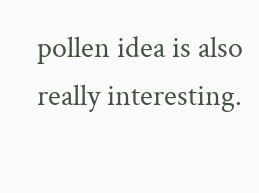pollen idea is also really interesting.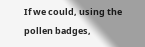If we could, using the pollen badges,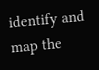identify and map the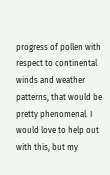progress of pollen with respect to continental winds and weather patterns, that would be pretty phenomenal. I would love to help out with this, but my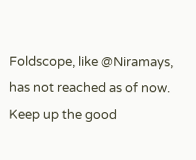Foldscope, like @Niramays, has not reached as of now. Keep up the good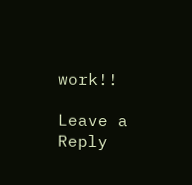work!!

Leave a Reply